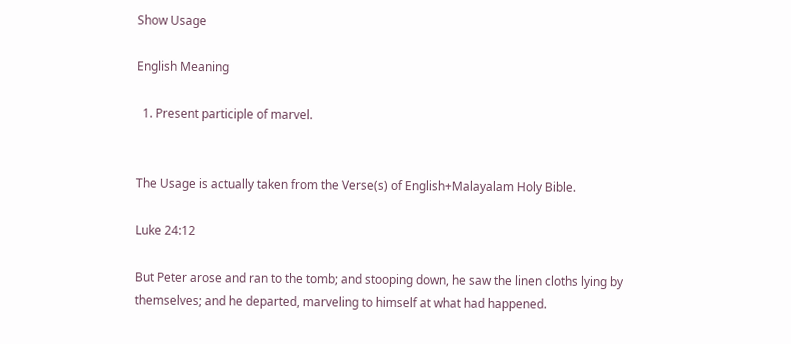Show Usage

English Meaning

  1. Present participle of marvel.


The Usage is actually taken from the Verse(s) of English+Malayalam Holy Bible.

Luke 24:12

But Peter arose and ran to the tomb; and stooping down, he saw the linen cloths lying by themselves; and he departed, marveling to himself at what had happened.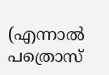(എന്നാൽ പത്രൊസ്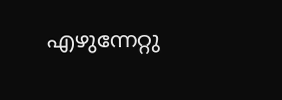എഴുന്നേറ്റു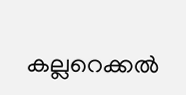കല്ലറെക്കൽ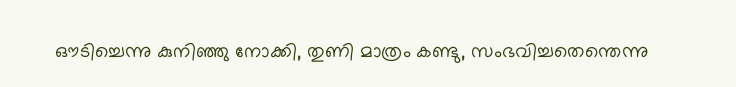ഔടിച്ചെന്നു കുനിഞ്ഞു നോക്കി, തുണി മാത്രം കണ്ടു, സംഭവിച്ചതെന്തെന്നു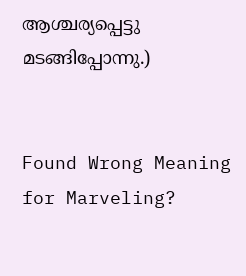ആശ്ചര്യപ്പെട്ടു മടങ്ങിപ്പോന്നു.)


Found Wrong Meaning for Marveling?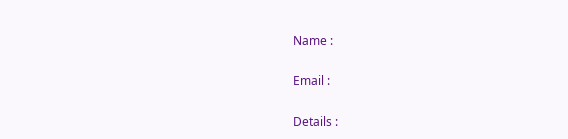Name :

Email :

Details :